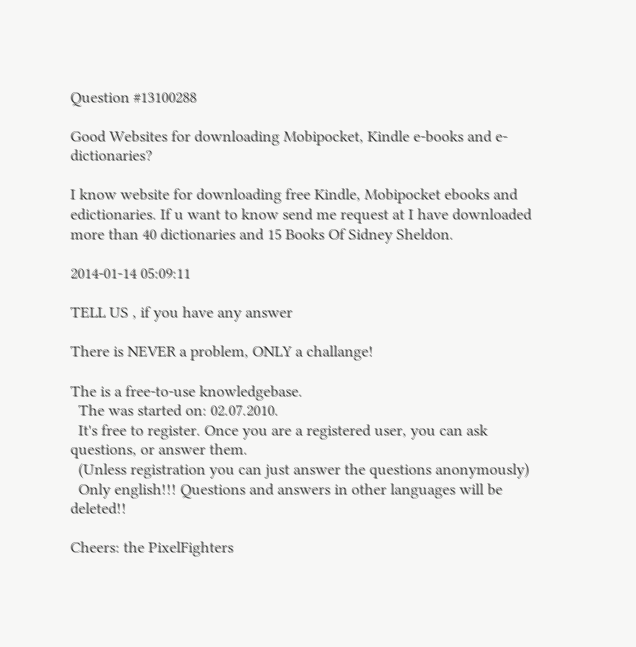Question #13100288

Good Websites for downloading Mobipocket, Kindle e-books and e-dictionaries?

I know website for downloading free Kindle, Mobipocket ebooks and edictionaries. If u want to know send me request at I have downloaded more than 40 dictionaries and 15 Books Of Sidney Sheldon.

2014-01-14 05:09:11

TELL US , if you have any answer

There is NEVER a problem, ONLY a challange!

The is a free-to-use knowledgebase.
  The was started on: 02.07.2010.
  It's free to register. Once you are a registered user, you can ask questions, or answer them.
  (Unless registration you can just answer the questions anonymously)
  Only english!!! Questions and answers in other languages will be deleted!!

Cheers: the PixelFighters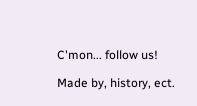C'mon... follow us!

Made by, history, ect.